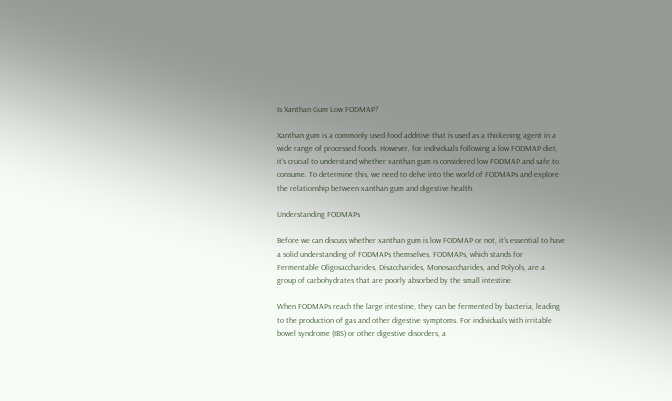Is Xanthan Gum Low FODMAP?

Xanthan gum is a commonly used food additive that is used as a thickening agent in a wide range of processed foods. However, for individuals following a low FODMAP diet, it's crucial to understand whether xanthan gum is considered low FODMAP and safe to consume. To determine this, we need to delve into the world of FODMAPs and explore the relationship between xanthan gum and digestive health.

Understanding FODMAPs

Before we can discuss whether xanthan gum is low FODMAP or not, it's essential to have a solid understanding of FODMAPs themselves. FODMAPs, which stands for Fermentable Oligosaccharides, Disaccharides, Monosaccharides, and Polyols, are a group of carbohydrates that are poorly absorbed by the small intestine.

When FODMAPs reach the large intestine, they can be fermented by bacteria, leading to the production of gas and other digestive symptoms. For individuals with irritable bowel syndrome (IBS) or other digestive disorders, a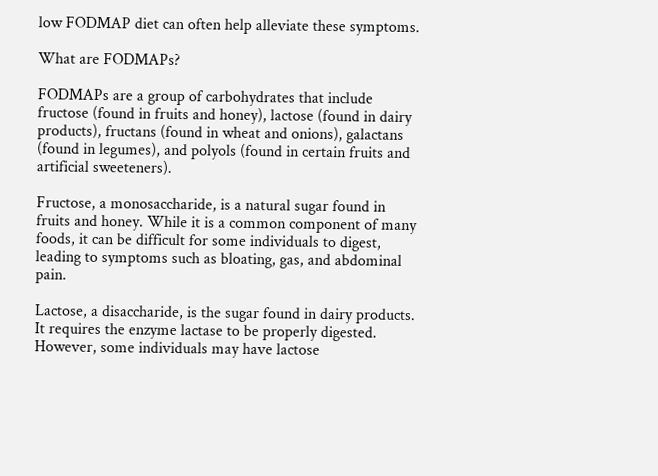low FODMAP diet can often help alleviate these symptoms.

What are FODMAPs?

FODMAPs are a group of carbohydrates that include fructose (found in fruits and honey), lactose (found in dairy products), fructans (found in wheat and onions), galactans (found in legumes), and polyols (found in certain fruits and artificial sweeteners).

Fructose, a monosaccharide, is a natural sugar found in fruits and honey. While it is a common component of many foods, it can be difficult for some individuals to digest, leading to symptoms such as bloating, gas, and abdominal pain.

Lactose, a disaccharide, is the sugar found in dairy products. It requires the enzyme lactase to be properly digested. However, some individuals may have lactose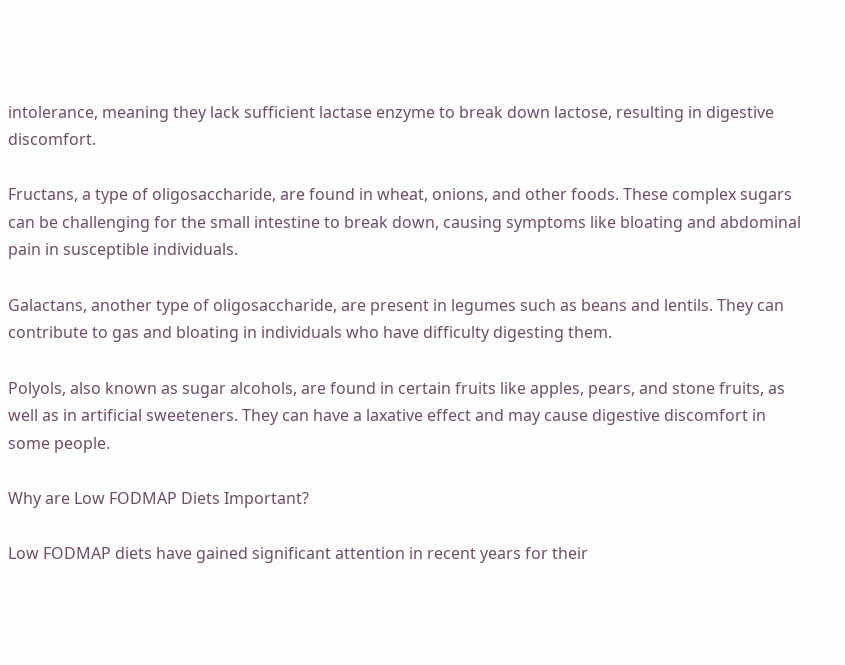intolerance, meaning they lack sufficient lactase enzyme to break down lactose, resulting in digestive discomfort.

Fructans, a type of oligosaccharide, are found in wheat, onions, and other foods. These complex sugars can be challenging for the small intestine to break down, causing symptoms like bloating and abdominal pain in susceptible individuals.

Galactans, another type of oligosaccharide, are present in legumes such as beans and lentils. They can contribute to gas and bloating in individuals who have difficulty digesting them.

Polyols, also known as sugar alcohols, are found in certain fruits like apples, pears, and stone fruits, as well as in artificial sweeteners. They can have a laxative effect and may cause digestive discomfort in some people.

Why are Low FODMAP Diets Important?

Low FODMAP diets have gained significant attention in recent years for their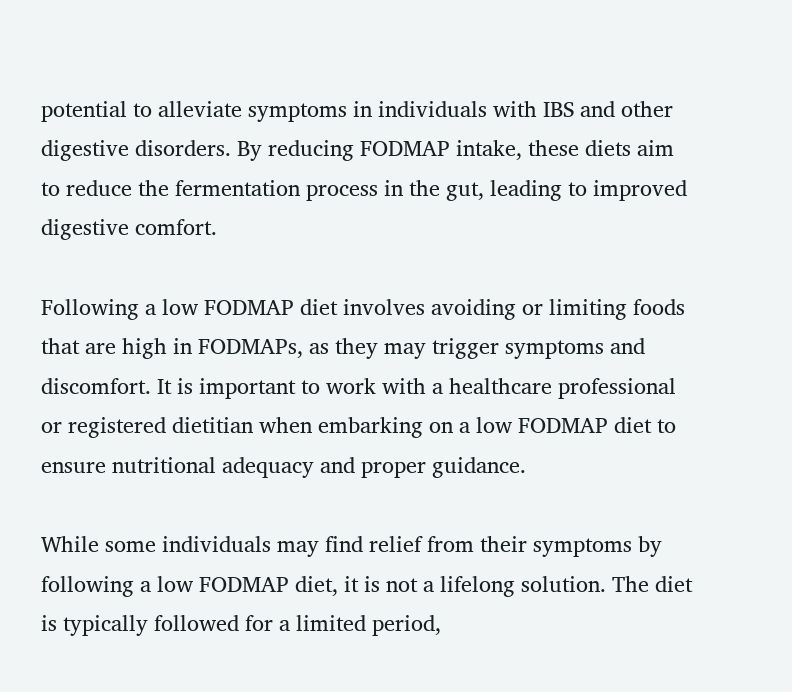potential to alleviate symptoms in individuals with IBS and other digestive disorders. By reducing FODMAP intake, these diets aim to reduce the fermentation process in the gut, leading to improved digestive comfort.

Following a low FODMAP diet involves avoiding or limiting foods that are high in FODMAPs, as they may trigger symptoms and discomfort. It is important to work with a healthcare professional or registered dietitian when embarking on a low FODMAP diet to ensure nutritional adequacy and proper guidance.

While some individuals may find relief from their symptoms by following a low FODMAP diet, it is not a lifelong solution. The diet is typically followed for a limited period,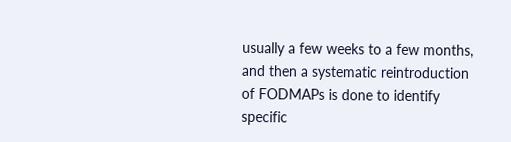usually a few weeks to a few months, and then a systematic reintroduction of FODMAPs is done to identify specific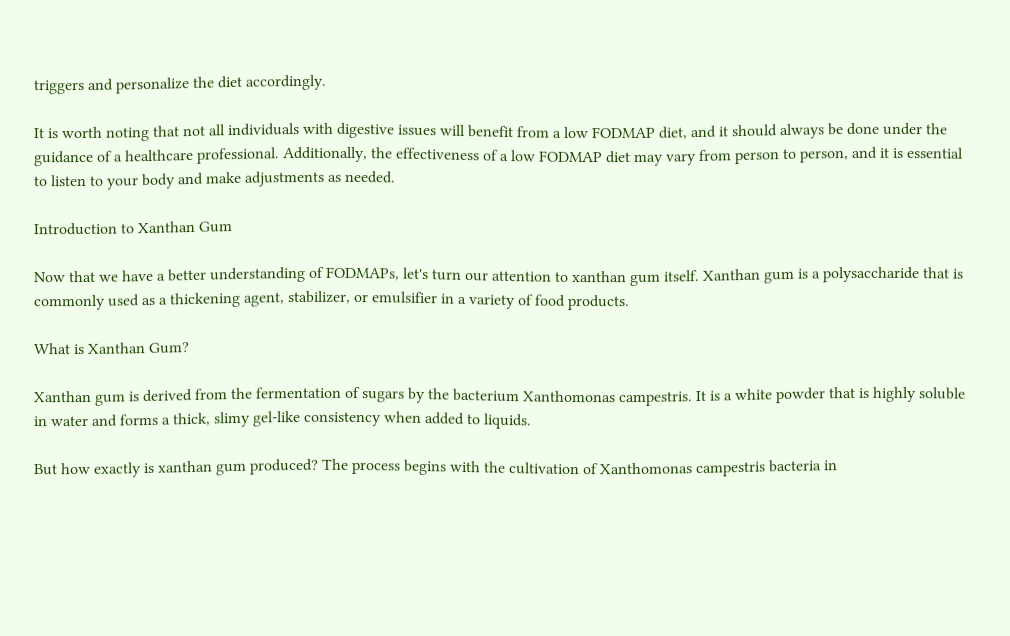triggers and personalize the diet accordingly.

It is worth noting that not all individuals with digestive issues will benefit from a low FODMAP diet, and it should always be done under the guidance of a healthcare professional. Additionally, the effectiveness of a low FODMAP diet may vary from person to person, and it is essential to listen to your body and make adjustments as needed.

Introduction to Xanthan Gum

Now that we have a better understanding of FODMAPs, let's turn our attention to xanthan gum itself. Xanthan gum is a polysaccharide that is commonly used as a thickening agent, stabilizer, or emulsifier in a variety of food products.

What is Xanthan Gum?

Xanthan gum is derived from the fermentation of sugars by the bacterium Xanthomonas campestris. It is a white powder that is highly soluble in water and forms a thick, slimy gel-like consistency when added to liquids.

But how exactly is xanthan gum produced? The process begins with the cultivation of Xanthomonas campestris bacteria in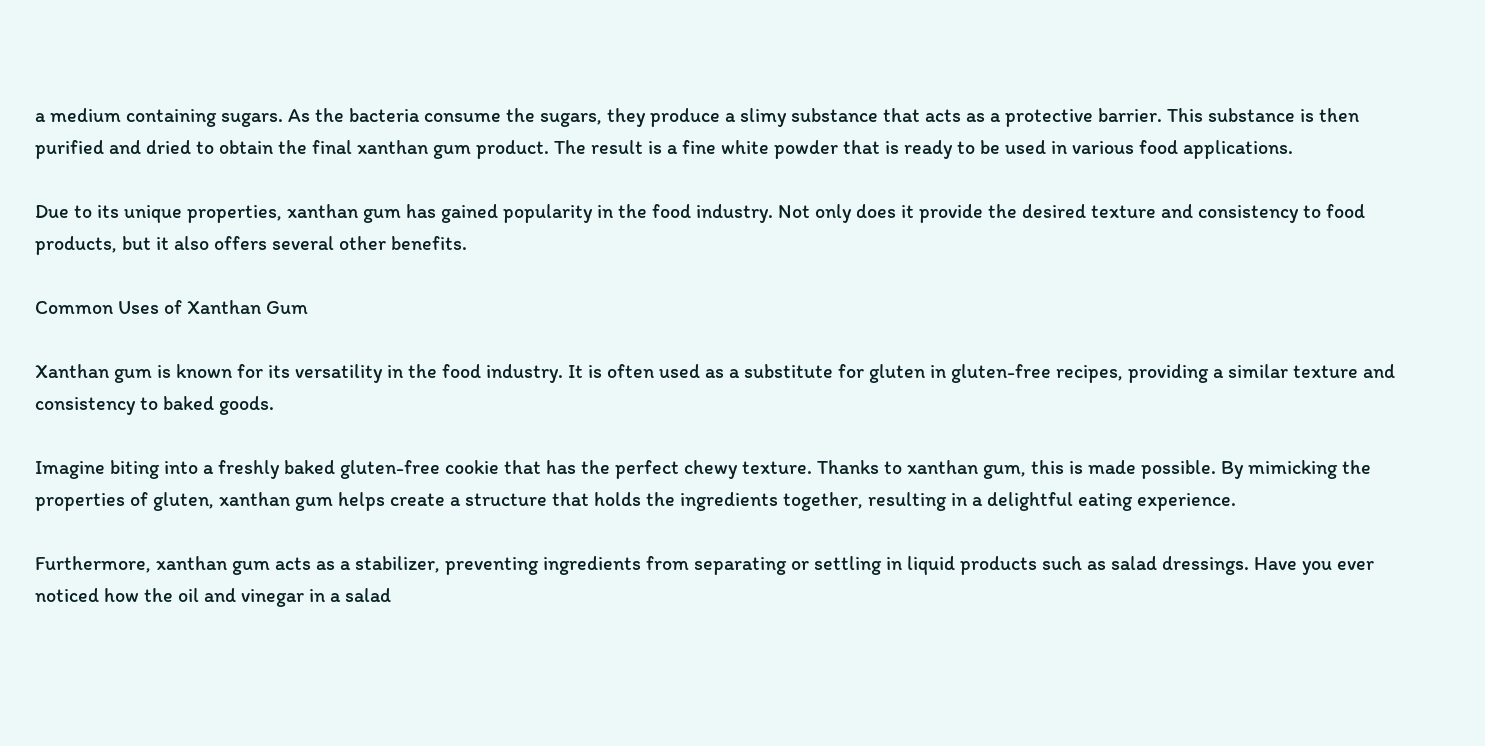a medium containing sugars. As the bacteria consume the sugars, they produce a slimy substance that acts as a protective barrier. This substance is then purified and dried to obtain the final xanthan gum product. The result is a fine white powder that is ready to be used in various food applications.

Due to its unique properties, xanthan gum has gained popularity in the food industry. Not only does it provide the desired texture and consistency to food products, but it also offers several other benefits.

Common Uses of Xanthan Gum

Xanthan gum is known for its versatility in the food industry. It is often used as a substitute for gluten in gluten-free recipes, providing a similar texture and consistency to baked goods.

Imagine biting into a freshly baked gluten-free cookie that has the perfect chewy texture. Thanks to xanthan gum, this is made possible. By mimicking the properties of gluten, xanthan gum helps create a structure that holds the ingredients together, resulting in a delightful eating experience.

Furthermore, xanthan gum acts as a stabilizer, preventing ingredients from separating or settling in liquid products such as salad dressings. Have you ever noticed how the oil and vinegar in a salad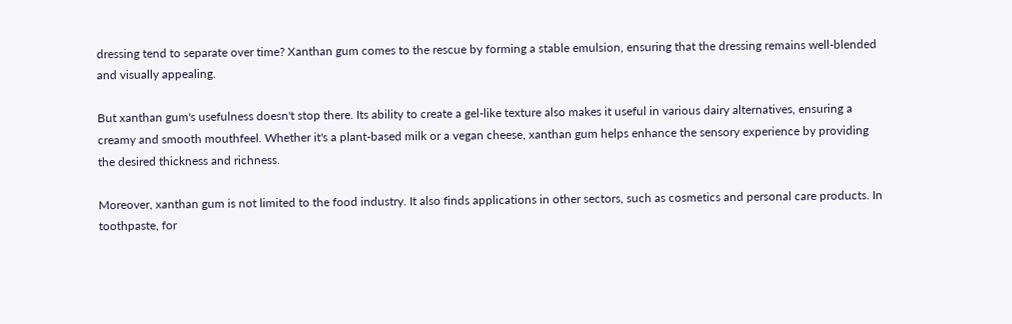dressing tend to separate over time? Xanthan gum comes to the rescue by forming a stable emulsion, ensuring that the dressing remains well-blended and visually appealing.

But xanthan gum's usefulness doesn't stop there. Its ability to create a gel-like texture also makes it useful in various dairy alternatives, ensuring a creamy and smooth mouthfeel. Whether it's a plant-based milk or a vegan cheese, xanthan gum helps enhance the sensory experience by providing the desired thickness and richness.

Moreover, xanthan gum is not limited to the food industry. It also finds applications in other sectors, such as cosmetics and personal care products. In toothpaste, for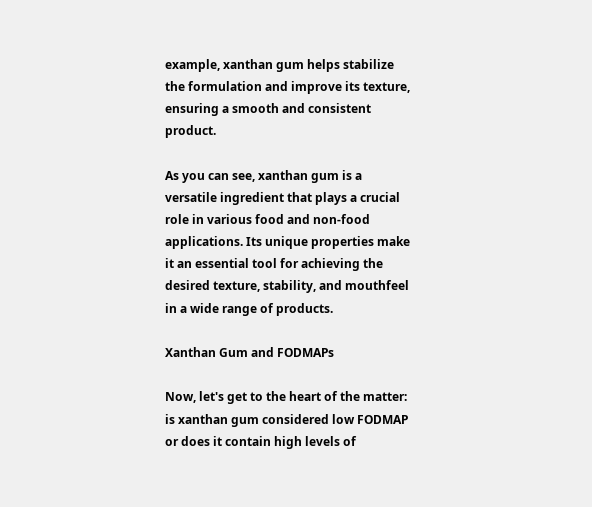example, xanthan gum helps stabilize the formulation and improve its texture, ensuring a smooth and consistent product.

As you can see, xanthan gum is a versatile ingredient that plays a crucial role in various food and non-food applications. Its unique properties make it an essential tool for achieving the desired texture, stability, and mouthfeel in a wide range of products.

Xanthan Gum and FODMAPs

Now, let's get to the heart of the matter: is xanthan gum considered low FODMAP or does it contain high levels of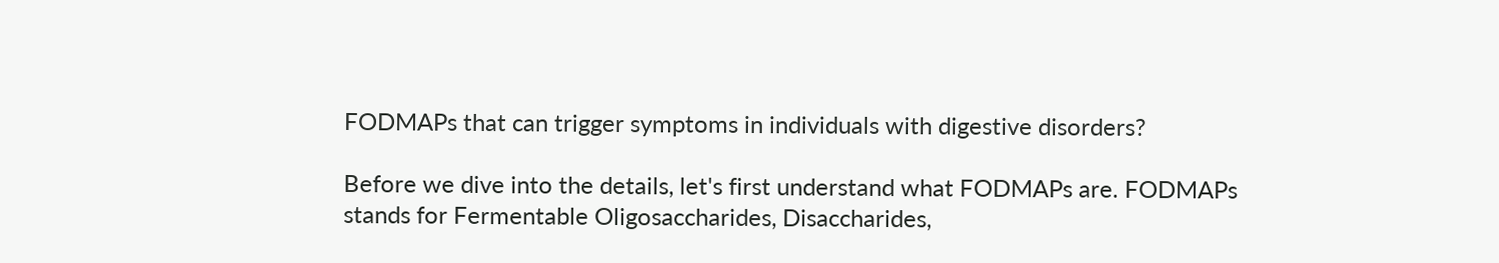FODMAPs that can trigger symptoms in individuals with digestive disorders?

Before we dive into the details, let's first understand what FODMAPs are. FODMAPs stands for Fermentable Oligosaccharides, Disaccharides,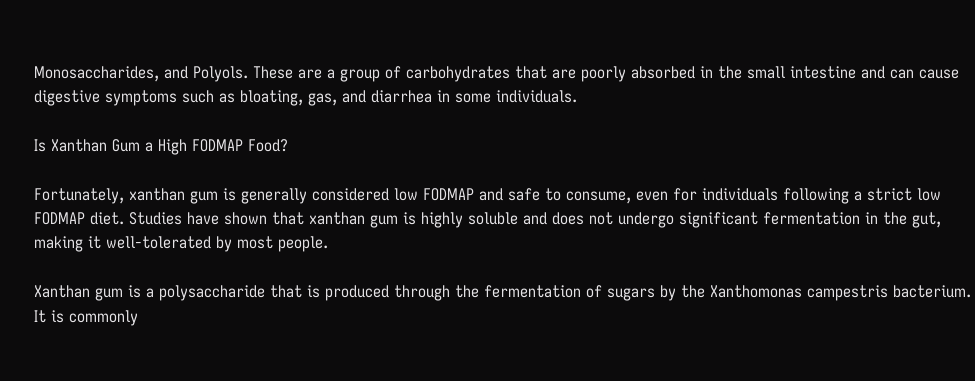Monosaccharides, and Polyols. These are a group of carbohydrates that are poorly absorbed in the small intestine and can cause digestive symptoms such as bloating, gas, and diarrhea in some individuals.

Is Xanthan Gum a High FODMAP Food?

Fortunately, xanthan gum is generally considered low FODMAP and safe to consume, even for individuals following a strict low FODMAP diet. Studies have shown that xanthan gum is highly soluble and does not undergo significant fermentation in the gut, making it well-tolerated by most people.

Xanthan gum is a polysaccharide that is produced through the fermentation of sugars by the Xanthomonas campestris bacterium. It is commonly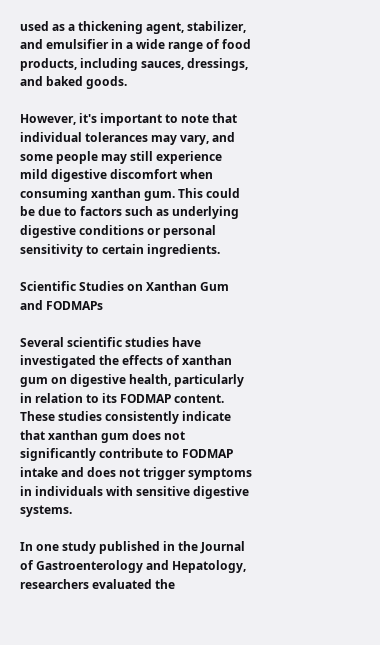used as a thickening agent, stabilizer, and emulsifier in a wide range of food products, including sauces, dressings, and baked goods.

However, it's important to note that individual tolerances may vary, and some people may still experience mild digestive discomfort when consuming xanthan gum. This could be due to factors such as underlying digestive conditions or personal sensitivity to certain ingredients.

Scientific Studies on Xanthan Gum and FODMAPs

Several scientific studies have investigated the effects of xanthan gum on digestive health, particularly in relation to its FODMAP content. These studies consistently indicate that xanthan gum does not significantly contribute to FODMAP intake and does not trigger symptoms in individuals with sensitive digestive systems.

In one study published in the Journal of Gastroenterology and Hepatology, researchers evaluated the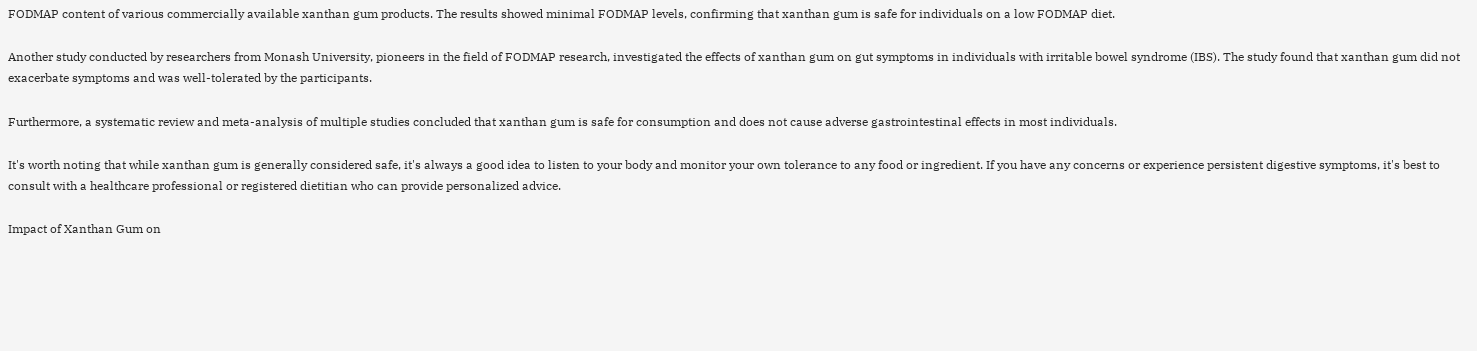FODMAP content of various commercially available xanthan gum products. The results showed minimal FODMAP levels, confirming that xanthan gum is safe for individuals on a low FODMAP diet.

Another study conducted by researchers from Monash University, pioneers in the field of FODMAP research, investigated the effects of xanthan gum on gut symptoms in individuals with irritable bowel syndrome (IBS). The study found that xanthan gum did not exacerbate symptoms and was well-tolerated by the participants.

Furthermore, a systematic review and meta-analysis of multiple studies concluded that xanthan gum is safe for consumption and does not cause adverse gastrointestinal effects in most individuals.

It's worth noting that while xanthan gum is generally considered safe, it's always a good idea to listen to your body and monitor your own tolerance to any food or ingredient. If you have any concerns or experience persistent digestive symptoms, it's best to consult with a healthcare professional or registered dietitian who can provide personalized advice.

Impact of Xanthan Gum on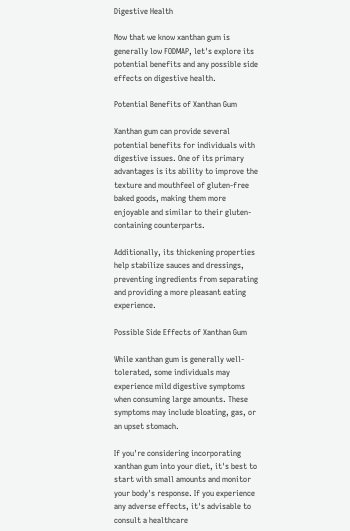Digestive Health

Now that we know xanthan gum is generally low FODMAP, let's explore its potential benefits and any possible side effects on digestive health.

Potential Benefits of Xanthan Gum

Xanthan gum can provide several potential benefits for individuals with digestive issues. One of its primary advantages is its ability to improve the texture and mouthfeel of gluten-free baked goods, making them more enjoyable and similar to their gluten-containing counterparts.

Additionally, its thickening properties help stabilize sauces and dressings, preventing ingredients from separating and providing a more pleasant eating experience.

Possible Side Effects of Xanthan Gum

While xanthan gum is generally well-tolerated, some individuals may experience mild digestive symptoms when consuming large amounts. These symptoms may include bloating, gas, or an upset stomach.

If you're considering incorporating xanthan gum into your diet, it's best to start with small amounts and monitor your body's response. If you experience any adverse effects, it's advisable to consult a healthcare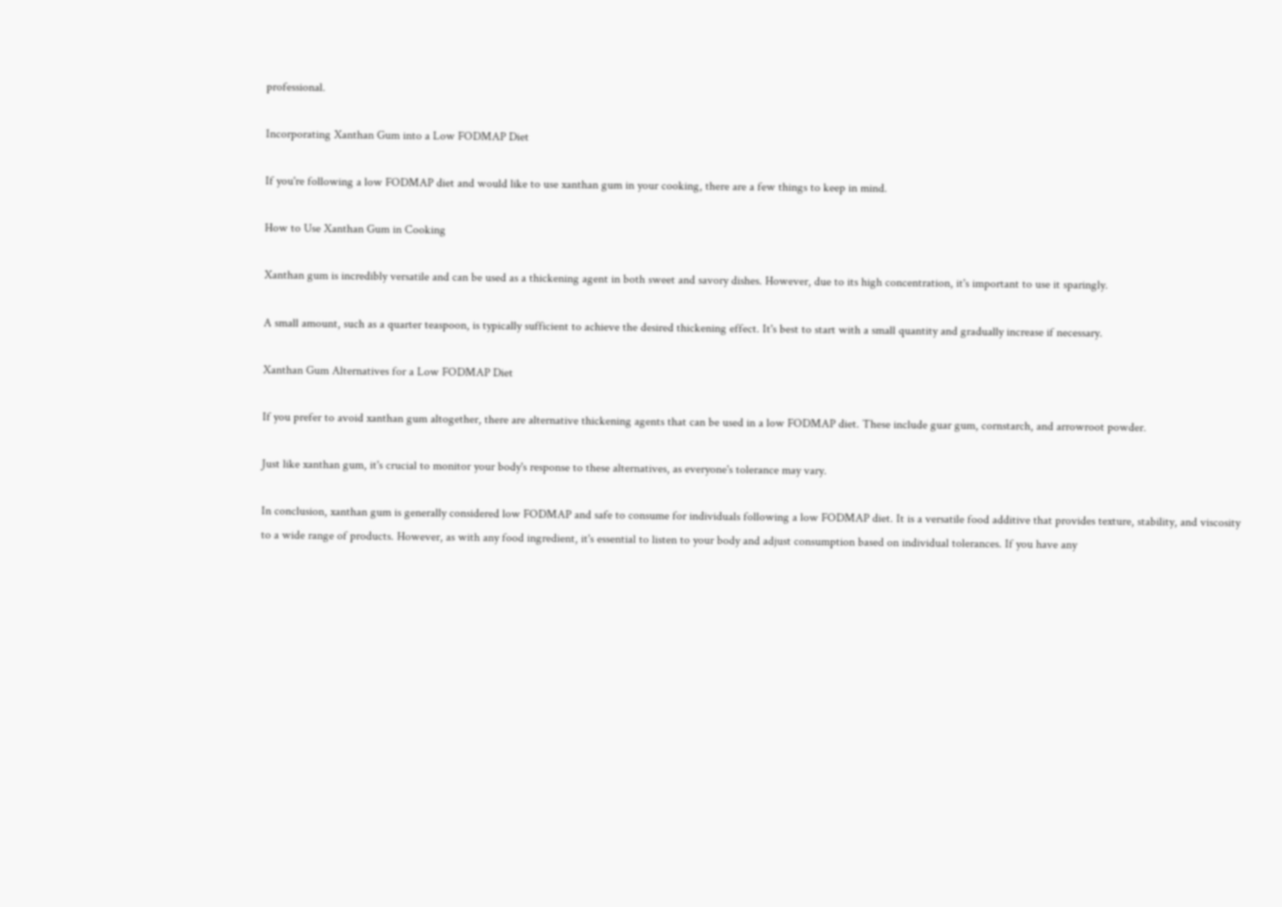professional.

Incorporating Xanthan Gum into a Low FODMAP Diet

If you're following a low FODMAP diet and would like to use xanthan gum in your cooking, there are a few things to keep in mind.

How to Use Xanthan Gum in Cooking

Xanthan gum is incredibly versatile and can be used as a thickening agent in both sweet and savory dishes. However, due to its high concentration, it's important to use it sparingly.

A small amount, such as a quarter teaspoon, is typically sufficient to achieve the desired thickening effect. It's best to start with a small quantity and gradually increase if necessary.

Xanthan Gum Alternatives for a Low FODMAP Diet

If you prefer to avoid xanthan gum altogether, there are alternative thickening agents that can be used in a low FODMAP diet. These include guar gum, cornstarch, and arrowroot powder.

Just like xanthan gum, it's crucial to monitor your body's response to these alternatives, as everyone's tolerance may vary.

In conclusion, xanthan gum is generally considered low FODMAP and safe to consume for individuals following a low FODMAP diet. It is a versatile food additive that provides texture, stability, and viscosity to a wide range of products. However, as with any food ingredient, it's essential to listen to your body and adjust consumption based on individual tolerances. If you have any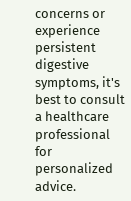concerns or experience persistent digestive symptoms, it's best to consult a healthcare professional for personalized advice.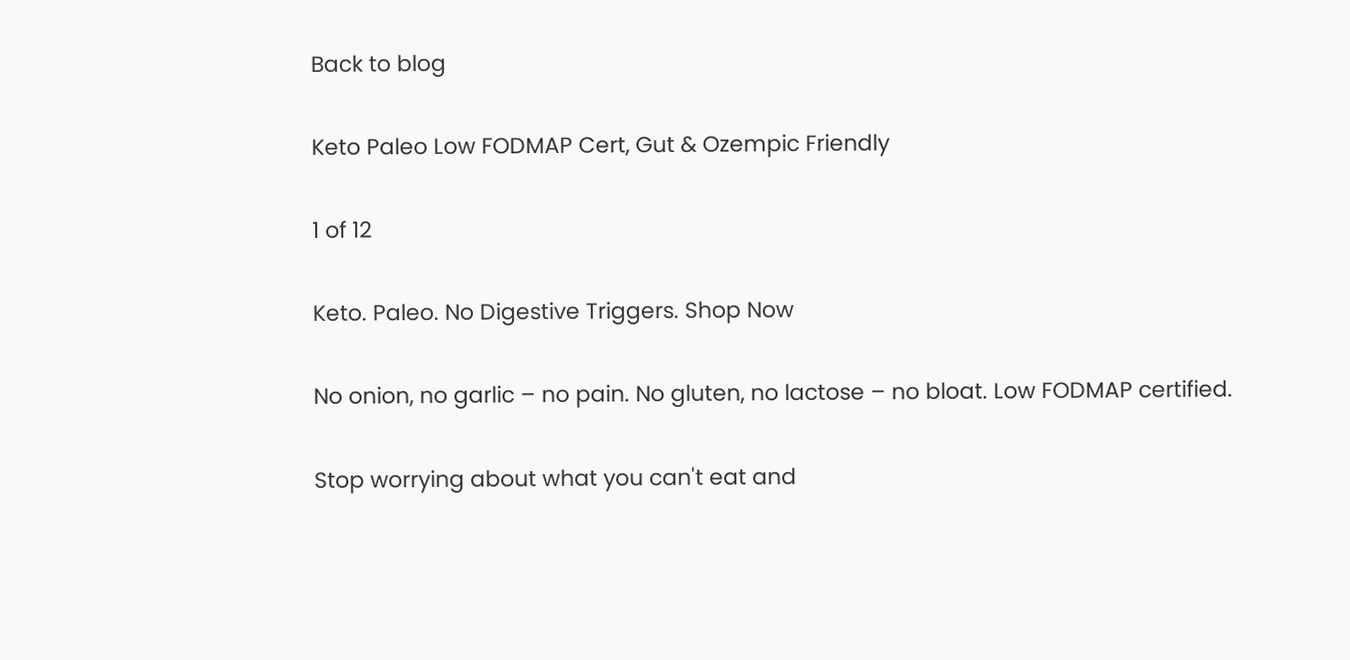Back to blog

Keto Paleo Low FODMAP Cert, Gut & Ozempic Friendly

1 of 12

Keto. Paleo. No Digestive Triggers. Shop Now

No onion, no garlic – no pain. No gluten, no lactose – no bloat. Low FODMAP certified.

Stop worrying about what you can't eat and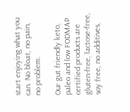start enjoying what you can. No bloat, no pain, no problem.

Our gut friendly keto, paleo and low FODMAP certified products are gluten-free, lactose-free, soy free, no additives,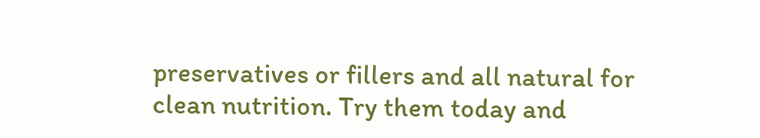preservatives or fillers and all natural for clean nutrition. Try them today and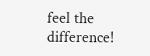feel the difference!